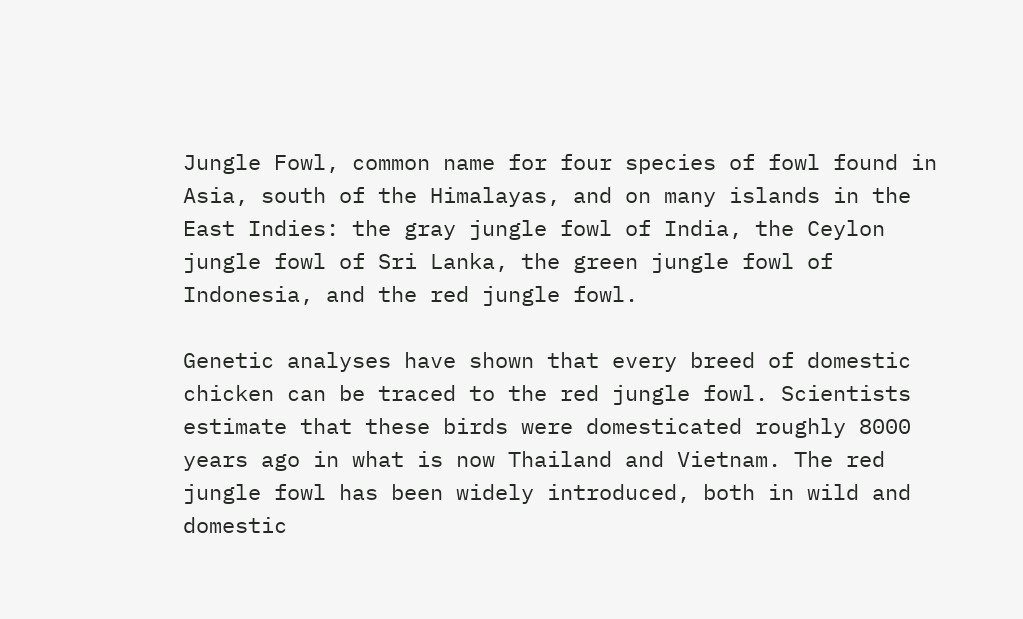Jungle Fowl, common name for four species of fowl found in Asia, south of the Himalayas, and on many islands in the East Indies: the gray jungle fowl of India, the Ceylon jungle fowl of Sri Lanka, the green jungle fowl of Indonesia, and the red jungle fowl.

Genetic analyses have shown that every breed of domestic chicken can be traced to the red jungle fowl. Scientists estimate that these birds were domesticated roughly 8000 years ago in what is now Thailand and Vietnam. The red jungle fowl has been widely introduced, both in wild and domestic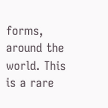forms, around the world. This is a rare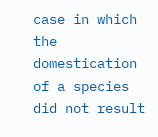case in which the domestication of a species did not result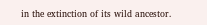in the extinction of its wild ancestor.